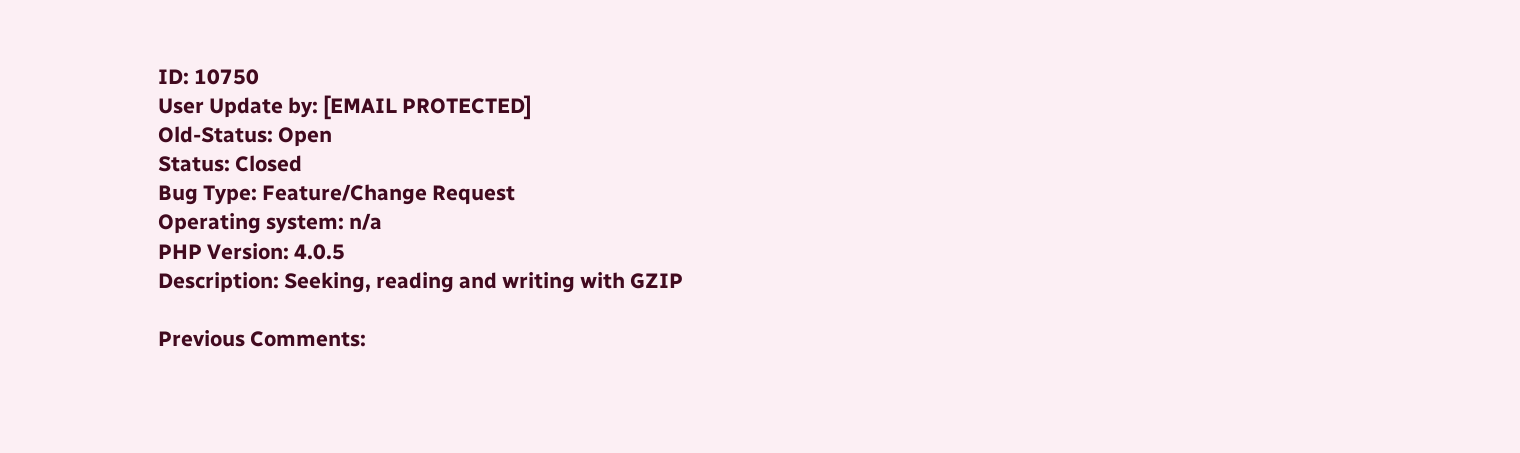ID: 10750
User Update by: [EMAIL PROTECTED]
Old-Status: Open
Status: Closed
Bug Type: Feature/Change Request
Operating system: n/a
PHP Version: 4.0.5
Description: Seeking, reading and writing with GZIP

Previous Comments: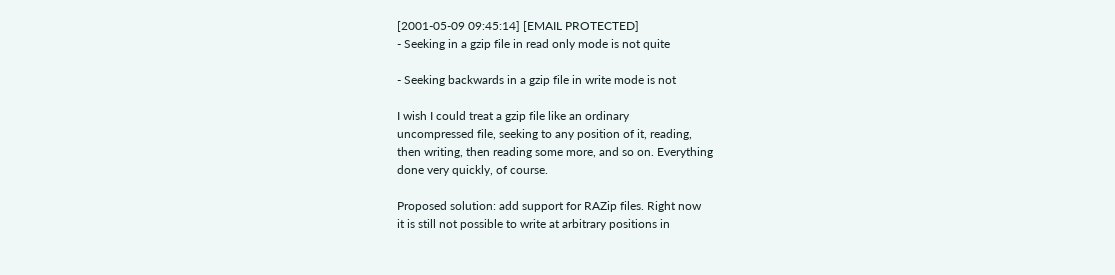[2001-05-09 09:45:14] [EMAIL PROTECTED]
- Seeking in a gzip file in read only mode is not quite

- Seeking backwards in a gzip file in write mode is not

I wish I could treat a gzip file like an ordinary
uncompressed file, seeking to any position of it, reading,
then writing, then reading some more, and so on. Everything
done very quickly, of course.

Proposed solution: add support for RAZip files. Right now
it is still not possible to write at arbitrary positions in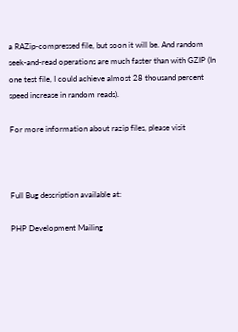a RAZip-compressed file, but soon it will be. And random
seek-and-read operations are much faster than with GZIP (In
one test file, I could achieve almost 28 thousand percent
speed increase in random reads).

For more information about razip files, please visit



Full Bug description available at:

PHP Development Mailing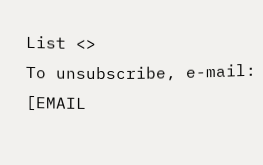List <>
To unsubscribe, e-mail: [EMAIL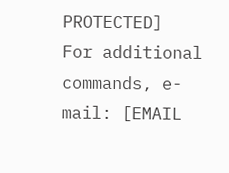PROTECTED]
For additional commands, e-mail: [EMAIL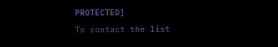PROTECTED]
To contact the list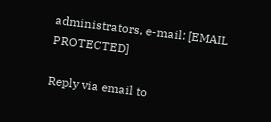administrators, e-mail: [EMAIL PROTECTED]

Reply via email to